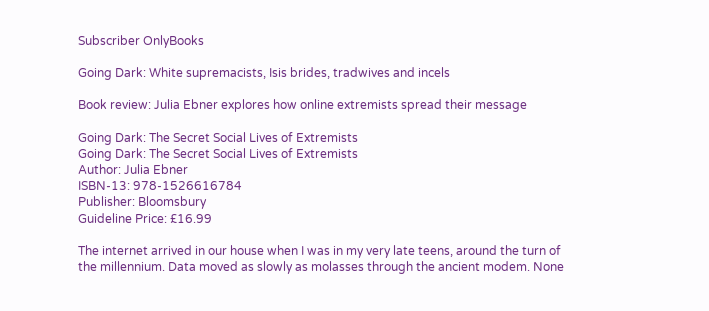Subscriber OnlyBooks

Going Dark: White supremacists, Isis brides, tradwives and incels

Book review: Julia Ebner explores how online extremists spread their message

Going Dark: The Secret Social Lives of Extremists
Going Dark: The Secret Social Lives of Extremists
Author: Julia Ebner
ISBN-13: 978-1526616784
Publisher: Bloomsbury
Guideline Price: £16.99

The internet arrived in our house when I was in my very late teens, around the turn of the millennium. Data moved as slowly as molasses through the ancient modem. None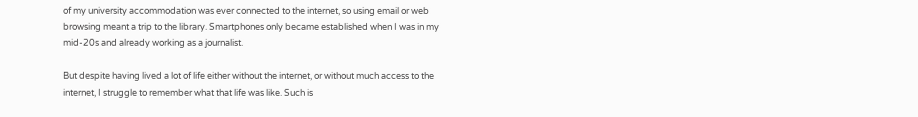of my university accommodation was ever connected to the internet, so using email or web browsing meant a trip to the library. Smartphones only became established when I was in my mid-20s and already working as a journalist.

But despite having lived a lot of life either without the internet, or without much access to the internet, I struggle to remember what that life was like. Such is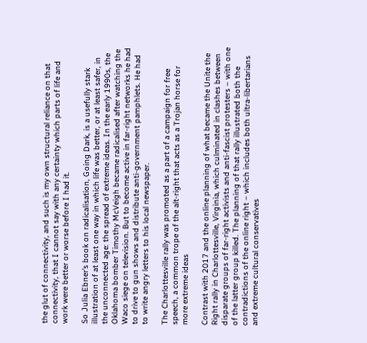the glut of connectivity, and such is my own structural reliance on that connectivity, that I cannot say with any certainty which parts of life and work were better or worse before I had it.

So Julia Ebner’s book on radicalisation, Going Dark, is a usefully stark illustration of at least one way in which life was better, or at least safer, in the unconnected age: the spread of extreme ideas. In the early 1990s, the Oklahoma bomber Timothy McVeigh became radicalised after watching the Waco siege on television. But to become active in far-right networks he had to drive to gun shows and distribute anti-government pamphlets. He had to write angry letters to his local newspaper.

The Charlottesville rally was promoted as a part of a campaign for free speech, a common trope of the alt-right that acts as a Trojan horse for more extreme ideas

Contrast with 2017 and the online planning of what became the Unite the Right rally in Charlottesville, Virginia, which culminated in clashes between disparate groups of far-right activists and anti-fascist protesters – with one of the latter group killed. The planning of that rally illustrated both the contradictions of the online right – which includes both ultra-libertarians and extreme cultural conservatives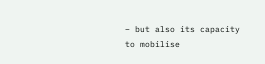– but also its capacity to mobilise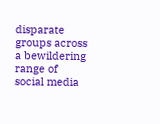disparate groups across a bewildering range of social media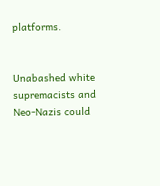platforms.


Unabashed white supremacists and Neo-Nazis could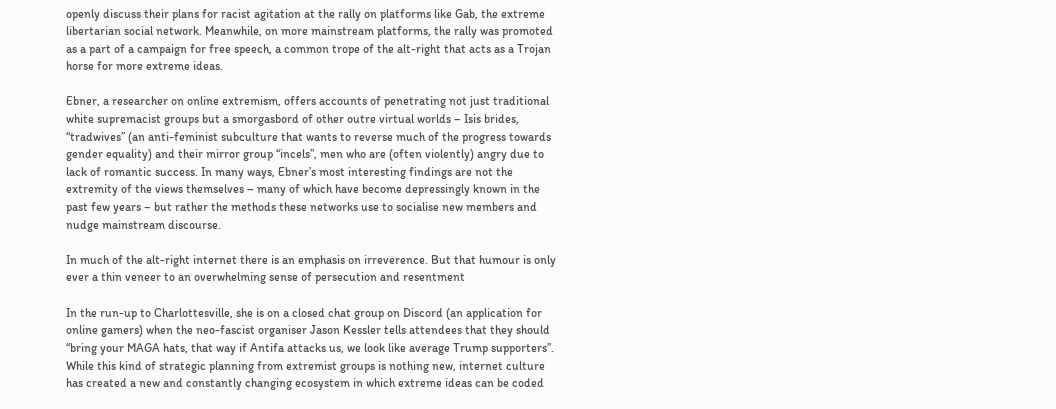openly discuss their plans for racist agitation at the rally on platforms like Gab, the extreme libertarian social network. Meanwhile, on more mainstream platforms, the rally was promoted as a part of a campaign for free speech, a common trope of the alt-right that acts as a Trojan horse for more extreme ideas.

Ebner, a researcher on online extremism, offers accounts of penetrating not just traditional white supremacist groups but a smorgasbord of other outre virtual worlds – Isis brides, “tradwives” (an anti-feminist subculture that wants to reverse much of the progress towards gender equality) and their mirror group “incels”, men who are (often violently) angry due to lack of romantic success. In many ways, Ebner’s most interesting findings are not the extremity of the views themselves – many of which have become depressingly known in the past few years – but rather the methods these networks use to socialise new members and nudge mainstream discourse.

In much of the alt-right internet there is an emphasis on irreverence. But that humour is only ever a thin veneer to an overwhelming sense of persecution and resentment

In the run-up to Charlottesville, she is on a closed chat group on Discord (an application for online gamers) when the neo-fascist organiser Jason Kessler tells attendees that they should “bring your MAGA hats, that way if Antifa attacks us, we look like average Trump supporters”. While this kind of strategic planning from extremist groups is nothing new, internet culture has created a new and constantly changing ecosystem in which extreme ideas can be coded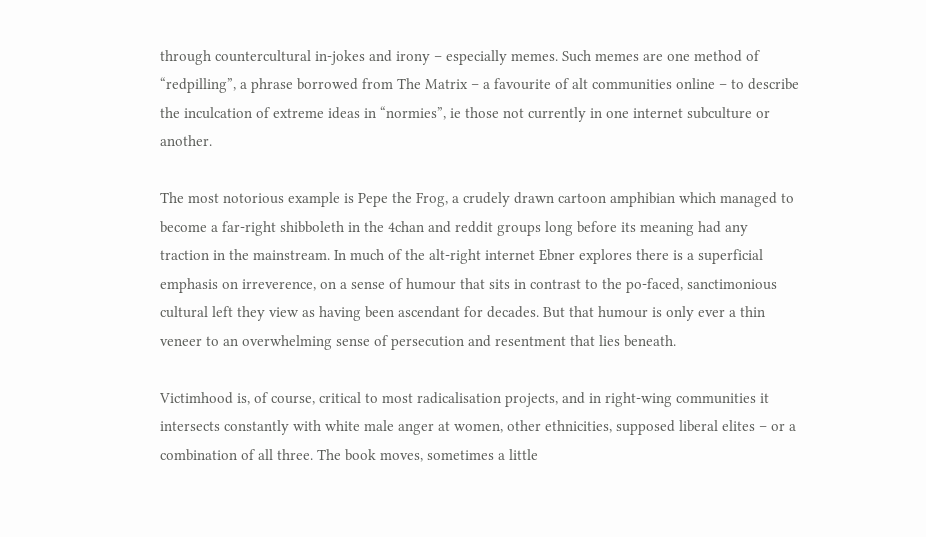through countercultural in-jokes and irony – especially memes. Such memes are one method of “redpilling”, a phrase borrowed from The Matrix – a favourite of alt communities online – to describe the inculcation of extreme ideas in “normies”, ie those not currently in one internet subculture or another.

The most notorious example is Pepe the Frog, a crudely drawn cartoon amphibian which managed to become a far-right shibboleth in the 4chan and reddit groups long before its meaning had any traction in the mainstream. In much of the alt-right internet Ebner explores there is a superficial emphasis on irreverence, on a sense of humour that sits in contrast to the po-faced, sanctimonious cultural left they view as having been ascendant for decades. But that humour is only ever a thin veneer to an overwhelming sense of persecution and resentment that lies beneath.

Victimhood is, of course, critical to most radicalisation projects, and in right-wing communities it intersects constantly with white male anger at women, other ethnicities, supposed liberal elites – or a combination of all three. The book moves, sometimes a little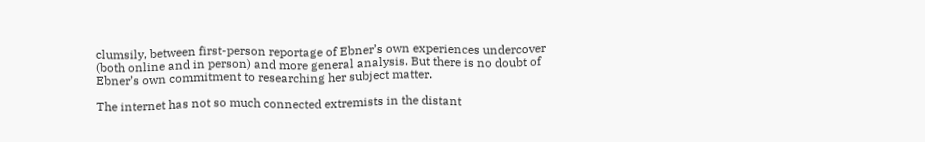clumsily, between first-person reportage of Ebner’s own experiences undercover (both online and in person) and more general analysis. But there is no doubt of Ebner’s own commitment to researching her subject matter.

The internet has not so much connected extremists in the distant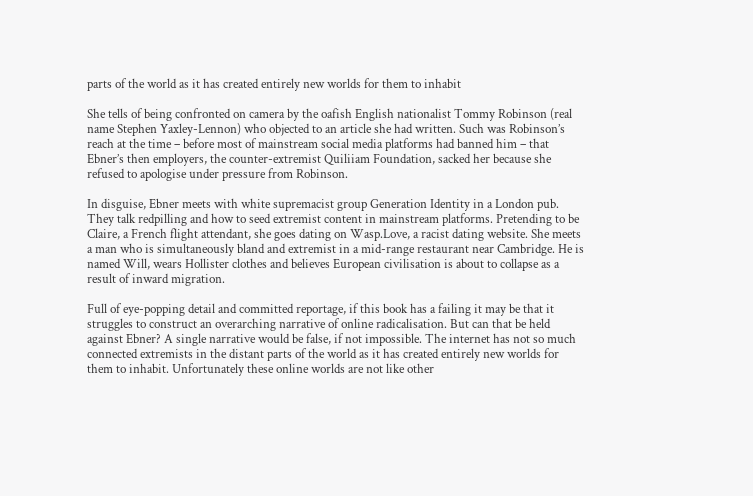parts of the world as it has created entirely new worlds for them to inhabit

She tells of being confronted on camera by the oafish English nationalist Tommy Robinson (real name Stephen Yaxley-Lennon) who objected to an article she had written. Such was Robinson’s reach at the time – before most of mainstream social media platforms had banned him – that Ebner’s then employers, the counter-extremist Quiliiam Foundation, sacked her because she refused to apologise under pressure from Robinson.

In disguise, Ebner meets with white supremacist group Generation Identity in a London pub. They talk redpilling and how to seed extremist content in mainstream platforms. Pretending to be Claire, a French flight attendant, she goes dating on Wasp.Love, a racist dating website. She meets a man who is simultaneously bland and extremist in a mid-range restaurant near Cambridge. He is named Will, wears Hollister clothes and believes European civilisation is about to collapse as a result of inward migration.

Full of eye-popping detail and committed reportage, if this book has a failing it may be that it struggles to construct an overarching narrative of online radicalisation. But can that be held against Ebner? A single narrative would be false, if not impossible. The internet has not so much connected extremists in the distant parts of the world as it has created entirely new worlds for them to inhabit. Unfortunately these online worlds are not like other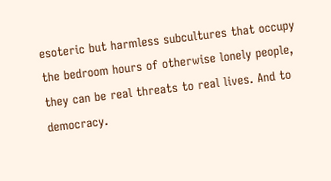esoteric but harmless subcultures that occupy the bedroom hours of otherwise lonely people, they can be real threats to real lives. And to democracy.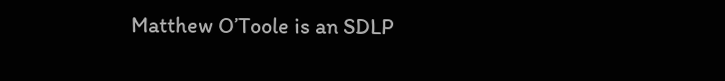Matthew O’Toole is an SDLP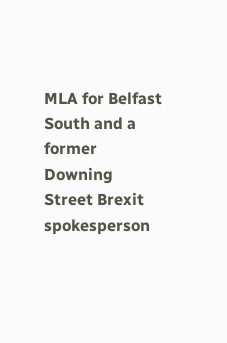MLA for Belfast South and a former Downing Street Brexit spokesperson